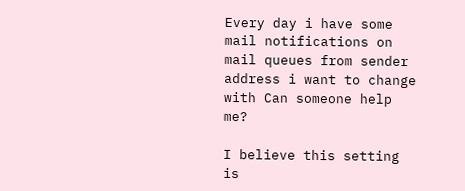Every day i have some mail notifications on mail queues from sender address i want to change with Can someone help me?

I believe this setting is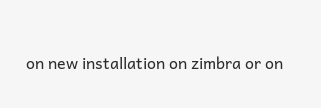on new installation on zimbra or on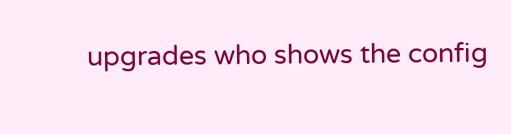upgrades who shows the config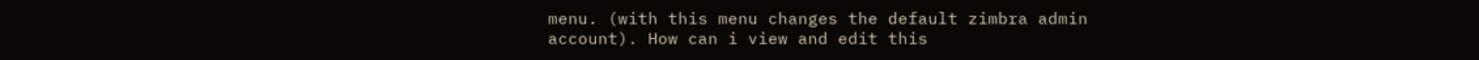menu. (with this menu changes the default zimbra admin account). How can i view and edit this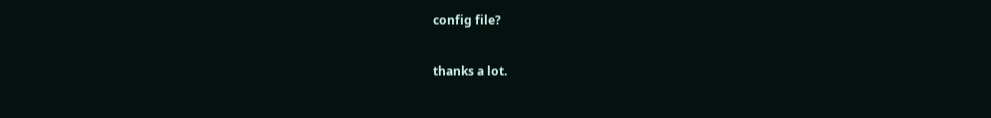config file?

thanks a lot.